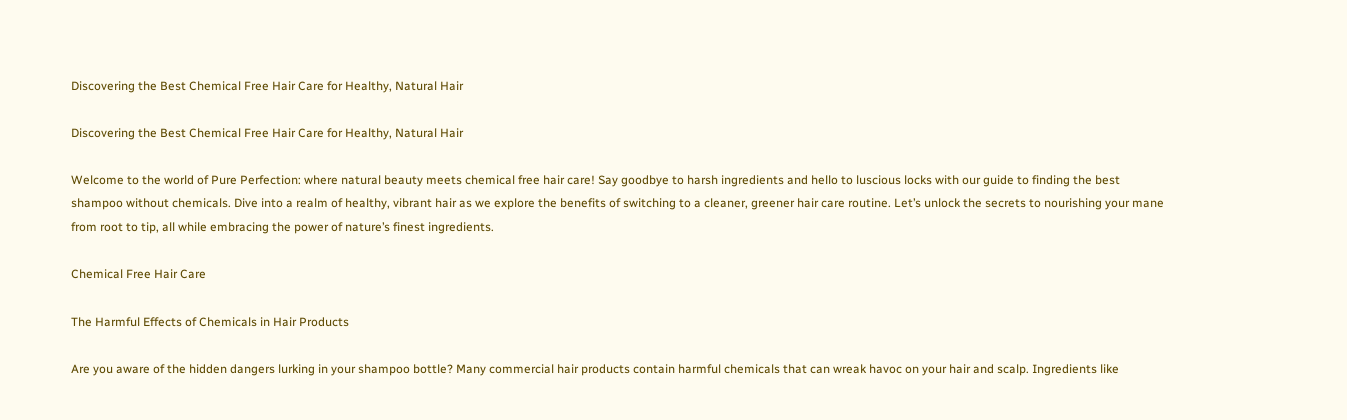Discovering the Best Chemical Free Hair Care for Healthy, Natural Hair

Discovering the Best Chemical Free Hair Care for Healthy, Natural Hair

Welcome to the world of Pure Perfection: where natural beauty meets chemical free hair care! Say goodbye to harsh ingredients and hello to luscious locks with our guide to finding the best shampoo without chemicals. Dive into a realm of healthy, vibrant hair as we explore the benefits of switching to a cleaner, greener hair care routine. Let’s unlock the secrets to nourishing your mane from root to tip, all while embracing the power of nature’s finest ingredients.

Chemical Free Hair Care

The Harmful Effects of Chemicals in Hair Products

Are you aware of the hidden dangers lurking in your shampoo bottle? Many commercial hair products contain harmful chemicals that can wreak havoc on your hair and scalp. Ingredients like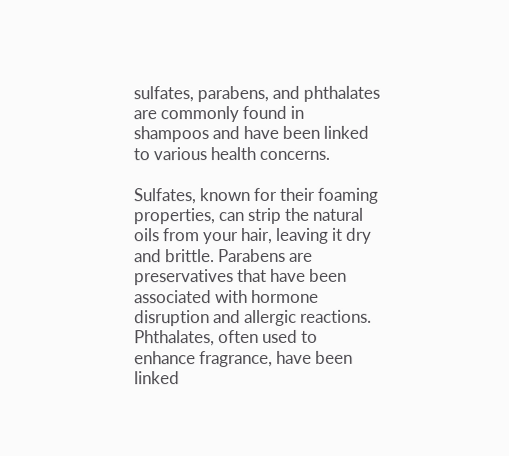sulfates, parabens, and phthalates are commonly found in shampoos and have been linked to various health concerns.

Sulfates, known for their foaming properties, can strip the natural oils from your hair, leaving it dry and brittle. Parabens are preservatives that have been associated with hormone disruption and allergic reactions. Phthalates, often used to enhance fragrance, have been linked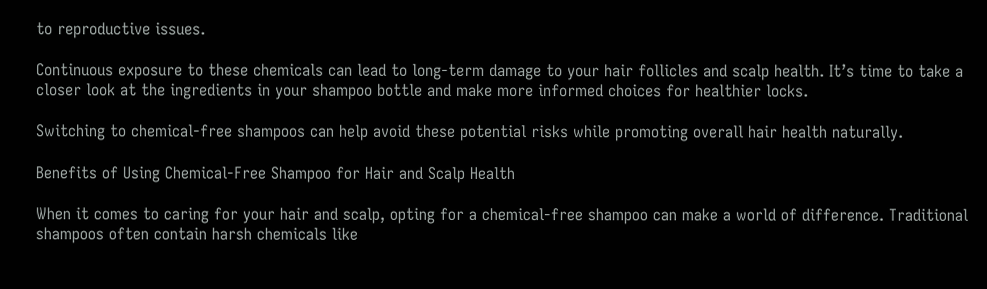to reproductive issues.

Continuous exposure to these chemicals can lead to long-term damage to your hair follicles and scalp health. It’s time to take a closer look at the ingredients in your shampoo bottle and make more informed choices for healthier locks.

Switching to chemical-free shampoos can help avoid these potential risks while promoting overall hair health naturally.

Benefits of Using Chemical-Free Shampoo for Hair and Scalp Health

When it comes to caring for your hair and scalp, opting for a chemical-free shampoo can make a world of difference. Traditional shampoos often contain harsh chemicals like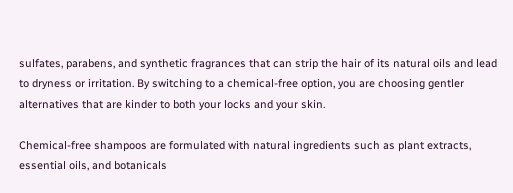sulfates, parabens, and synthetic fragrances that can strip the hair of its natural oils and lead to dryness or irritation. By switching to a chemical-free option, you are choosing gentler alternatives that are kinder to both your locks and your skin.

Chemical-free shampoos are formulated with natural ingredients such as plant extracts, essential oils, and botanicals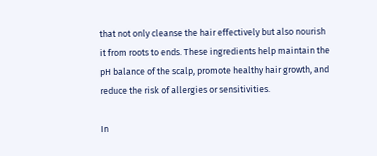that not only cleanse the hair effectively but also nourish it from roots to ends. These ingredients help maintain the pH balance of the scalp, promote healthy hair growth, and reduce the risk of allergies or sensitivities.

In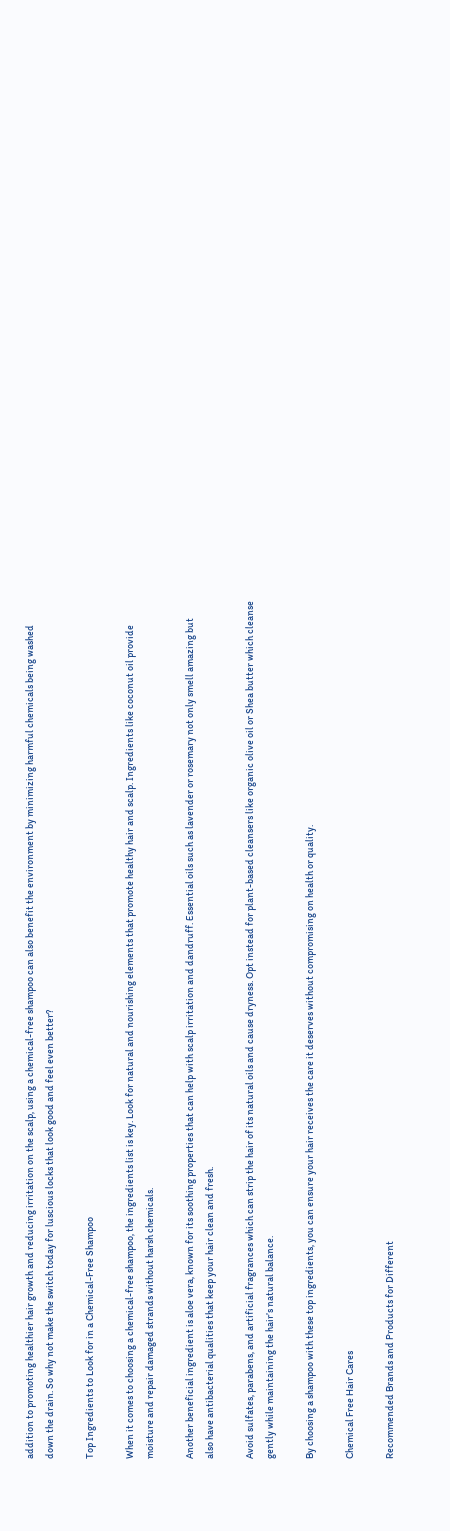addition to promoting healthier hair growth and reducing irritation on the scalp, using a chemical-free shampoo can also benefit the environment by minimizing harmful chemicals being washed down the drain. So why not make the switch today for luscious locks that look good and feel even better?

Top Ingredients to Look for in a Chemical-Free Shampoo

When it comes to choosing a chemical-free shampoo, the ingredients list is key. Look for natural and nourishing elements that promote healthy hair and scalp. Ingredients like coconut oil provide moisture and repair damaged strands without harsh chemicals.

Another beneficial ingredient is aloe vera, known for its soothing properties that can help with scalp irritation and dandruff. Essential oils such as lavender or rosemary not only smell amazing but also have antibacterial qualities that keep your hair clean and fresh.

Avoid sulfates, parabens, and artificial fragrances which can strip the hair of its natural oils and cause dryness. Opt instead for plant-based cleansers like organic olive oil or Shea butter which cleanse gently while maintaining the hair’s natural balance.

By choosing a shampoo with these top ingredients, you can ensure your hair receives the care it deserves without compromising on health or quality.

Chemical Free Hair Cares

Recommended Brands and Products for Different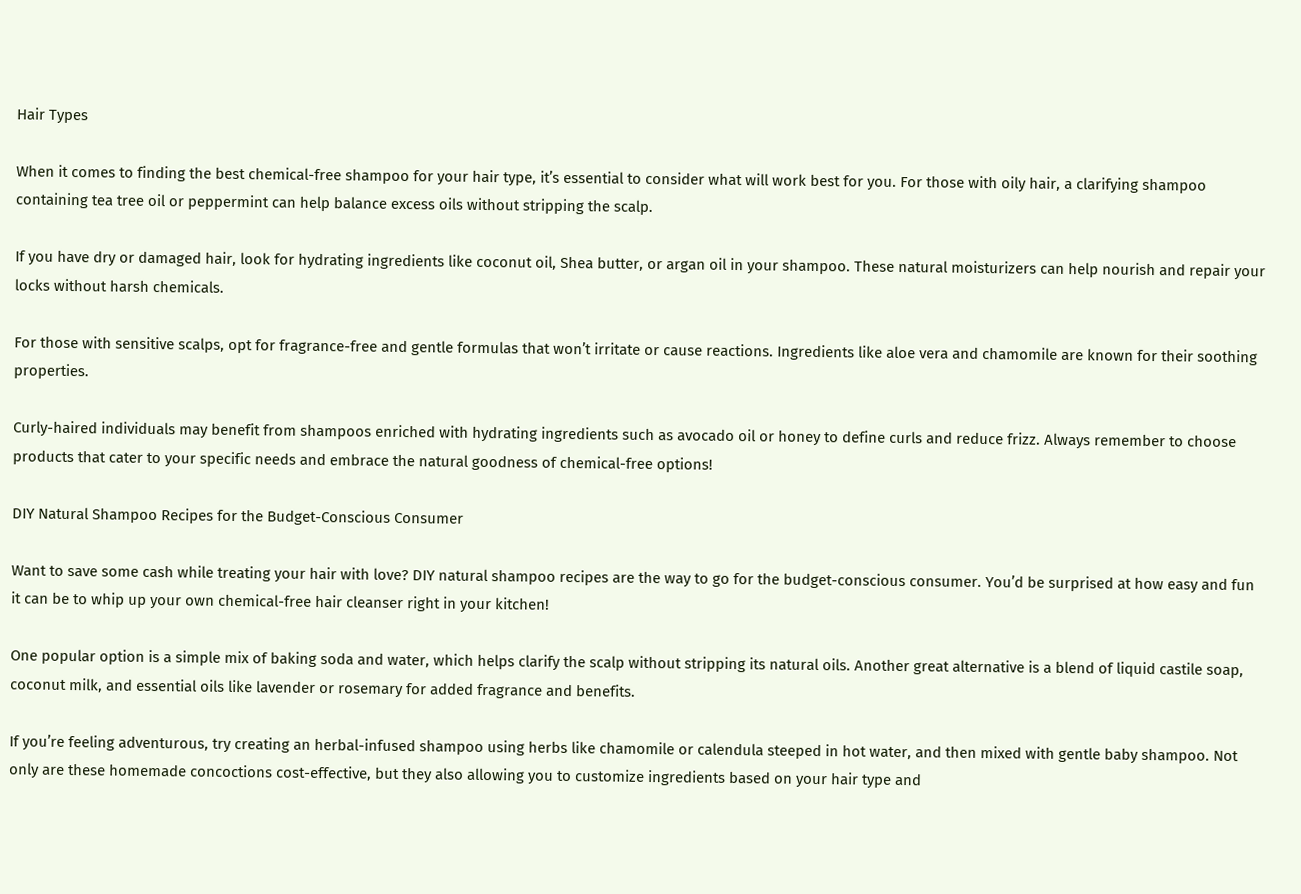Hair Types

When it comes to finding the best chemical-free shampoo for your hair type, it’s essential to consider what will work best for you. For those with oily hair, a clarifying shampoo containing tea tree oil or peppermint can help balance excess oils without stripping the scalp.

If you have dry or damaged hair, look for hydrating ingredients like coconut oil, Shea butter, or argan oil in your shampoo. These natural moisturizers can help nourish and repair your locks without harsh chemicals.

For those with sensitive scalps, opt for fragrance-free and gentle formulas that won’t irritate or cause reactions. Ingredients like aloe vera and chamomile are known for their soothing properties.

Curly-haired individuals may benefit from shampoos enriched with hydrating ingredients such as avocado oil or honey to define curls and reduce frizz. Always remember to choose products that cater to your specific needs and embrace the natural goodness of chemical-free options!

DIY Natural Shampoo Recipes for the Budget-Conscious Consumer

Want to save some cash while treating your hair with love? DIY natural shampoo recipes are the way to go for the budget-conscious consumer. You’d be surprised at how easy and fun it can be to whip up your own chemical-free hair cleanser right in your kitchen!

One popular option is a simple mix of baking soda and water, which helps clarify the scalp without stripping its natural oils. Another great alternative is a blend of liquid castile soap, coconut milk, and essential oils like lavender or rosemary for added fragrance and benefits.

If you’re feeling adventurous, try creating an herbal-infused shampoo using herbs like chamomile or calendula steeped in hot water, and then mixed with gentle baby shampoo. Not only are these homemade concoctions cost-effective, but they also allowing you to customize ingredients based on your hair type and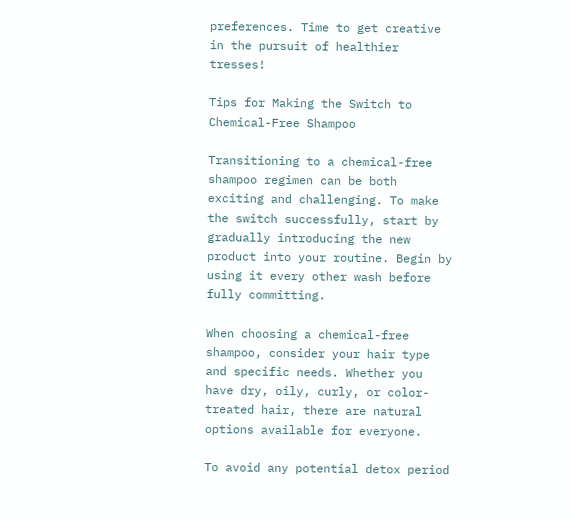preferences. Time to get creative in the pursuit of healthier tresses!

Tips for Making the Switch to Chemical-Free Shampoo

Transitioning to a chemical-free shampoo regimen can be both exciting and challenging. To make the switch successfully, start by gradually introducing the new product into your routine. Begin by using it every other wash before fully committing.

When choosing a chemical-free shampoo, consider your hair type and specific needs. Whether you have dry, oily, curly, or color-treated hair, there are natural options available for everyone.

To avoid any potential detox period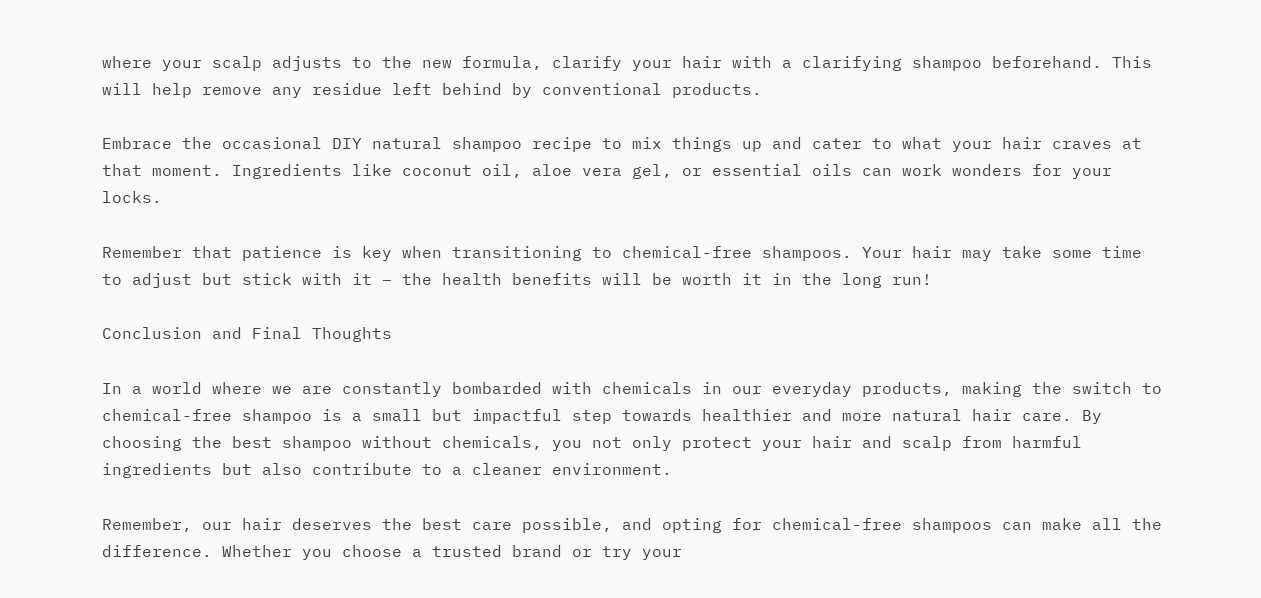where your scalp adjusts to the new formula, clarify your hair with a clarifying shampoo beforehand. This will help remove any residue left behind by conventional products.

Embrace the occasional DIY natural shampoo recipe to mix things up and cater to what your hair craves at that moment. Ingredients like coconut oil, aloe vera gel, or essential oils can work wonders for your locks.

Remember that patience is key when transitioning to chemical-free shampoos. Your hair may take some time to adjust but stick with it – the health benefits will be worth it in the long run!

Conclusion and Final Thoughts

In a world where we are constantly bombarded with chemicals in our everyday products, making the switch to chemical-free shampoo is a small but impactful step towards healthier and more natural hair care. By choosing the best shampoo without chemicals, you not only protect your hair and scalp from harmful ingredients but also contribute to a cleaner environment.

Remember, our hair deserves the best care possible, and opting for chemical-free shampoos can make all the difference. Whether you choose a trusted brand or try your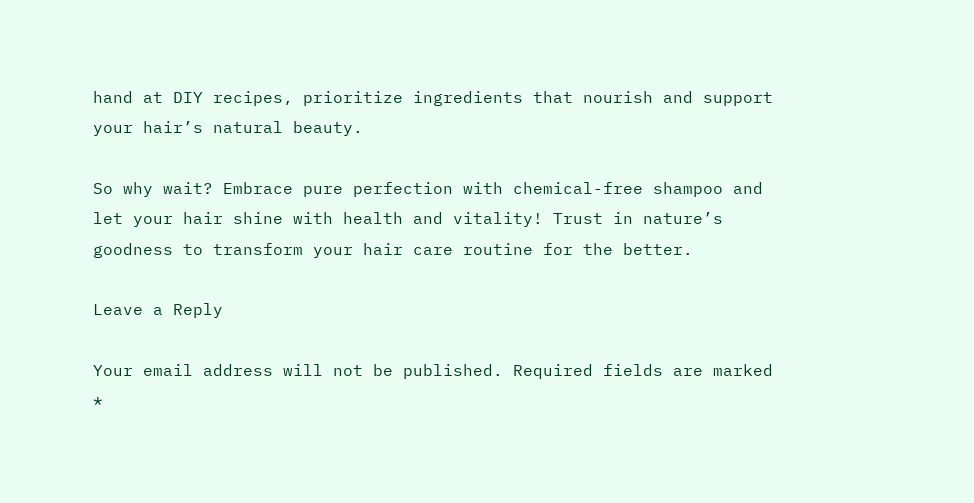hand at DIY recipes, prioritize ingredients that nourish and support your hair’s natural beauty.

So why wait? Embrace pure perfection with chemical-free shampoo and let your hair shine with health and vitality! Trust in nature’s goodness to transform your hair care routine for the better.

Leave a Reply

Your email address will not be published. Required fields are marked *